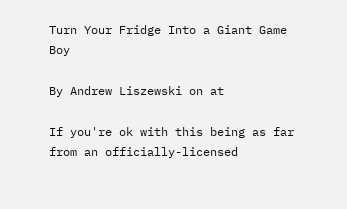Turn Your Fridge Into a Giant Game Boy

By Andrew Liszewski on at

If you're ok with this being as far from an officially-licensed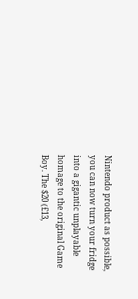Nintendo product as possible, you can now turn your fridge into a gigantic unplayable homage to the original Game Boy. The $20 (£13,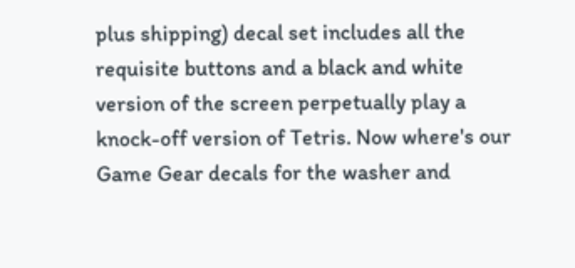plus shipping) decal set includes all the requisite buttons and a black and white version of the screen perpetually play a knock-off version of Tetris. Now where's our Game Gear decals for the washer and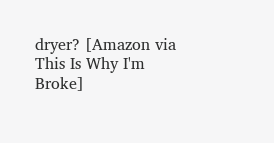dryer? [Amazon via This Is Why I'm Broke]